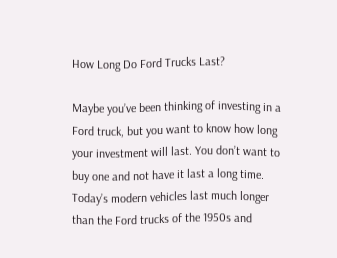How Long Do Ford Trucks Last?

Maybe you’ve been thinking of investing in a Ford truck, but you want to know how long your investment will last. You don’t want to buy one and not have it last a long time. Today’s modern vehicles last much longer than the Ford trucks of the 1950s and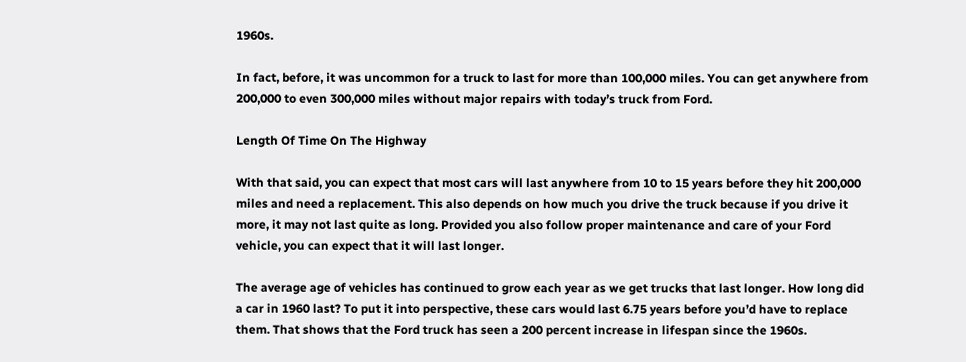1960s.

In fact, before, it was uncommon for a truck to last for more than 100,000 miles. You can get anywhere from 200,000 to even 300,000 miles without major repairs with today’s truck from Ford.

Length Of Time On The Highway

With that said, you can expect that most cars will last anywhere from 10 to 15 years before they hit 200,000 miles and need a replacement. This also depends on how much you drive the truck because if you drive it more, it may not last quite as long. Provided you also follow proper maintenance and care of your Ford vehicle, you can expect that it will last longer.

The average age of vehicles has continued to grow each year as we get trucks that last longer. How long did a car in 1960 last? To put it into perspective, these cars would last 6.75 years before you’d have to replace them. That shows that the Ford truck has seen a 200 percent increase in lifespan since the 1960s.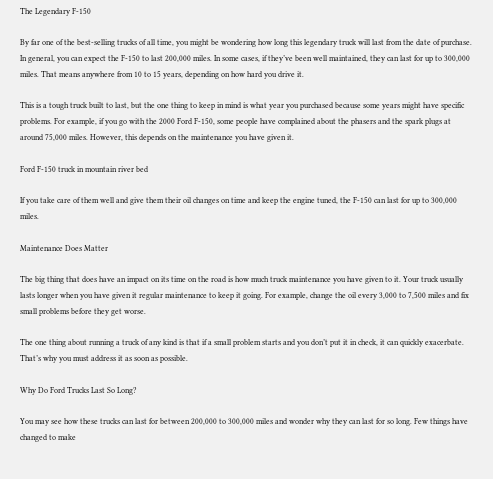The Legendary F-150

By far one of the best-selling trucks of all time, you might be wondering how long this legendary truck will last from the date of purchase. In general, you can expect the F-150 to last 200,000 miles. In some cases, if they’ve been well maintained, they can last for up to 300,000 miles. That means anywhere from 10 to 15 years, depending on how hard you drive it.

This is a tough truck built to last, but the one thing to keep in mind is what year you purchased because some years might have specific problems. For example, if you go with the 2000 Ford F-150, some people have complained about the phasers and the spark plugs at around 75,000 miles. However, this depends on the maintenance you have given it.

Ford F-150 truck in mountain river bed

If you take care of them well and give them their oil changes on time and keep the engine tuned, the F-150 can last for up to 300,000 miles.

Maintenance Does Matter

The big thing that does have an impact on its time on the road is how much truck maintenance you have given to it. Your truck usually lasts longer when you have given it regular maintenance to keep it going. For example, change the oil every 3,000 to 7,500 miles and fix small problems before they get worse.

The one thing about running a truck of any kind is that if a small problem starts and you don’t put it in check, it can quickly exacerbate. That’s why you must address it as soon as possible.

Why Do Ford Trucks Last So Long?

You may see how these trucks can last for between 200,000 to 300,000 miles and wonder why they can last for so long. Few things have changed to make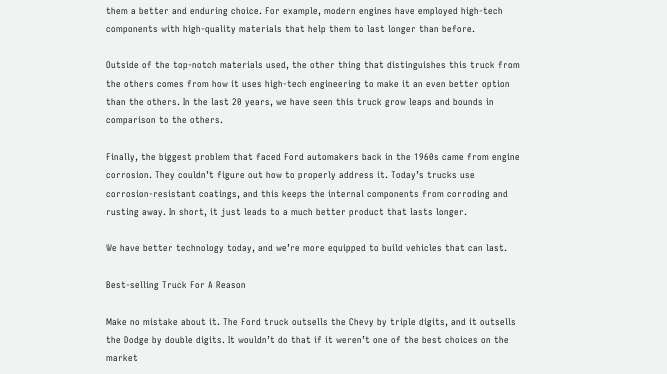them a better and enduring choice. For example, modern engines have employed high-tech components with high-quality materials that help them to last longer than before.

Outside of the top-notch materials used, the other thing that distinguishes this truck from the others comes from how it uses high-tech engineering to make it an even better option than the others. In the last 20 years, we have seen this truck grow leaps and bounds in comparison to the others.

Finally, the biggest problem that faced Ford automakers back in the 1960s came from engine corrosion. They couldn’t figure out how to properly address it. Today’s trucks use corrosion-resistant coatings, and this keeps the internal components from corroding and rusting away. In short, it just leads to a much better product that lasts longer.

We have better technology today, and we’re more equipped to build vehicles that can last.

Best-selling Truck For A Reason

Make no mistake about it. The Ford truck outsells the Chevy by triple digits, and it outsells the Dodge by double digits. It wouldn’t do that if it weren’t one of the best choices on the market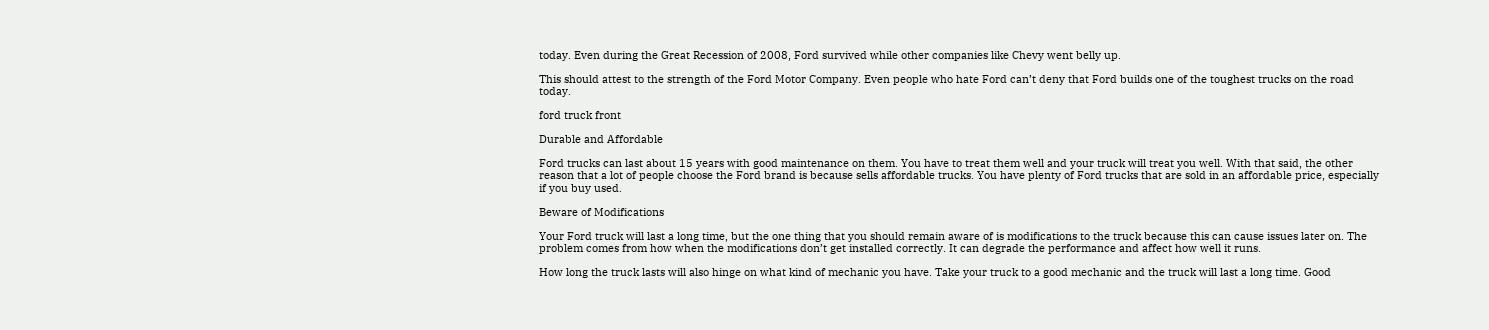today. Even during the Great Recession of 2008, Ford survived while other companies like Chevy went belly up.

This should attest to the strength of the Ford Motor Company. Even people who hate Ford can’t deny that Ford builds one of the toughest trucks on the road today.

ford truck front

Durable and Affordable

Ford trucks can last about 15 years with good maintenance on them. You have to treat them well and your truck will treat you well. With that said, the other reason that a lot of people choose the Ford brand is because sells affordable trucks. You have plenty of Ford trucks that are sold in an affordable price, especially if you buy used.

Beware of Modifications

Your Ford truck will last a long time, but the one thing that you should remain aware of is modifications to the truck because this can cause issues later on. The problem comes from how when the modifications don’t get installed correctly. It can degrade the performance and affect how well it runs.

How long the truck lasts will also hinge on what kind of mechanic you have. Take your truck to a good mechanic and the truck will last a long time. Good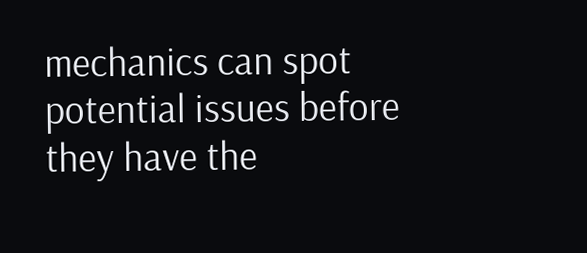mechanics can spot potential issues before they have the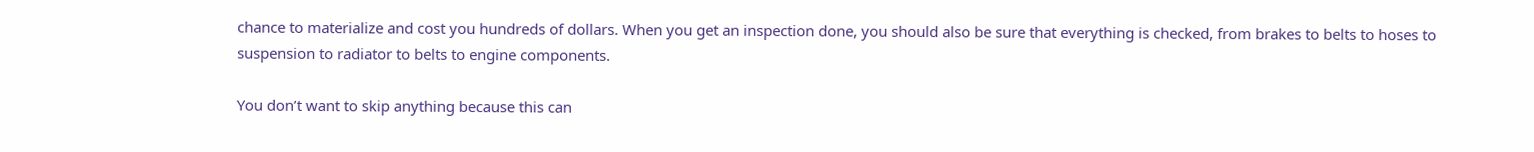chance to materialize and cost you hundreds of dollars. When you get an inspection done, you should also be sure that everything is checked, from brakes to belts to hoses to suspension to radiator to belts to engine components.

You don’t want to skip anything because this can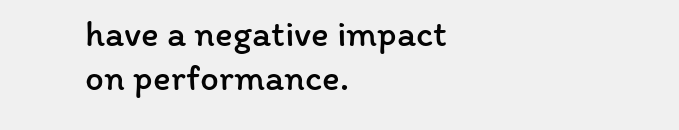have a negative impact on performance.